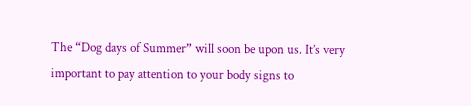The “Dog days of Summer” will soon be upon us. It’s very important to pay attention to your body signs to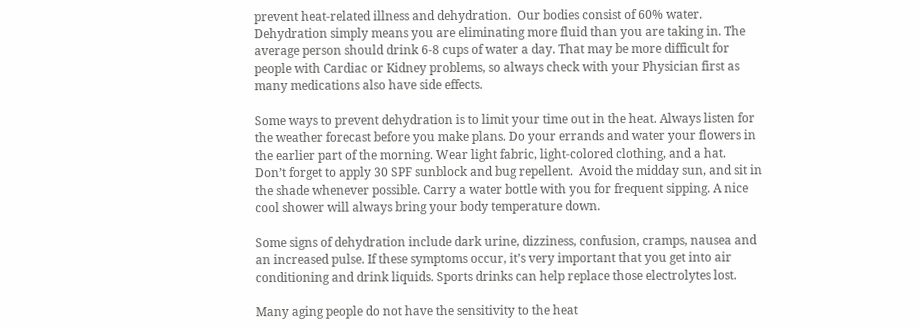prevent heat-related illness and dehydration.  Our bodies consist of 60% water.  Dehydration simply means you are eliminating more fluid than you are taking in. The average person should drink 6-8 cups of water a day. That may be more difficult for people with Cardiac or Kidney problems, so always check with your Physician first as many medications also have side effects.

Some ways to prevent dehydration is to limit your time out in the heat. Always listen for the weather forecast before you make plans. Do your errands and water your flowers in the earlier part of the morning. Wear light fabric, light-colored clothing, and a hat.  Don’t forget to apply 30 SPF sunblock and bug repellent.  Avoid the midday sun, and sit in the shade whenever possible. Carry a water bottle with you for frequent sipping. A nice cool shower will always bring your body temperature down.

Some signs of dehydration include dark urine, dizziness, confusion, cramps, nausea and an increased pulse. If these symptoms occur, it’s very important that you get into air conditioning and drink liquids. Sports drinks can help replace those electrolytes lost.

Many aging people do not have the sensitivity to the heat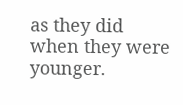as they did when they were younger.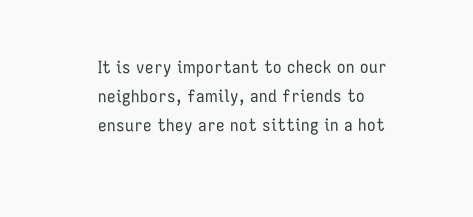It is very important to check on our neighbors, family, and friends to ensure they are not sitting in a hot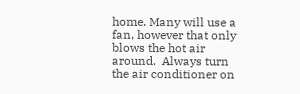home. Many will use a fan, however that only blows the hot air around.  Always turn the air conditioner on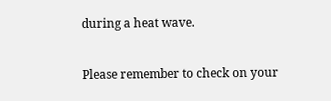during a heat wave.

Please remember to check on your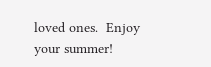loved ones.  Enjoy your summer!